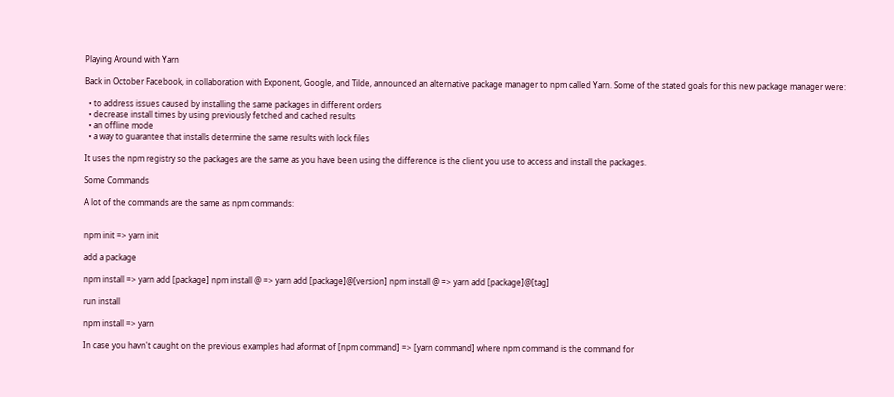Playing Around with Yarn

Back in October Facebook, in collaboration with Exponent, Google, and Tilde, announced an alternative package manager to npm called Yarn. Some of the stated goals for this new package manager were:

  • to address issues caused by installing the same packages in different orders
  • decrease install times by using previously fetched and cached results
  • an offline mode
  • a way to guarantee that installs determine the same results with lock files

It uses the npm registry so the packages are the same as you have been using the difference is the client you use to access and install the packages.

Some Commands

A lot of the commands are the same as npm commands:


npm init => yarn init

add a package

npm install => yarn add [package] npm install @ => yarn add [package]@[version] npm install @ => yarn add [package]@[tag]

run install

npm install => yarn

In case you havn't caught on the previous examples had aformat of [npm command] => [yarn command] where npm command is the command for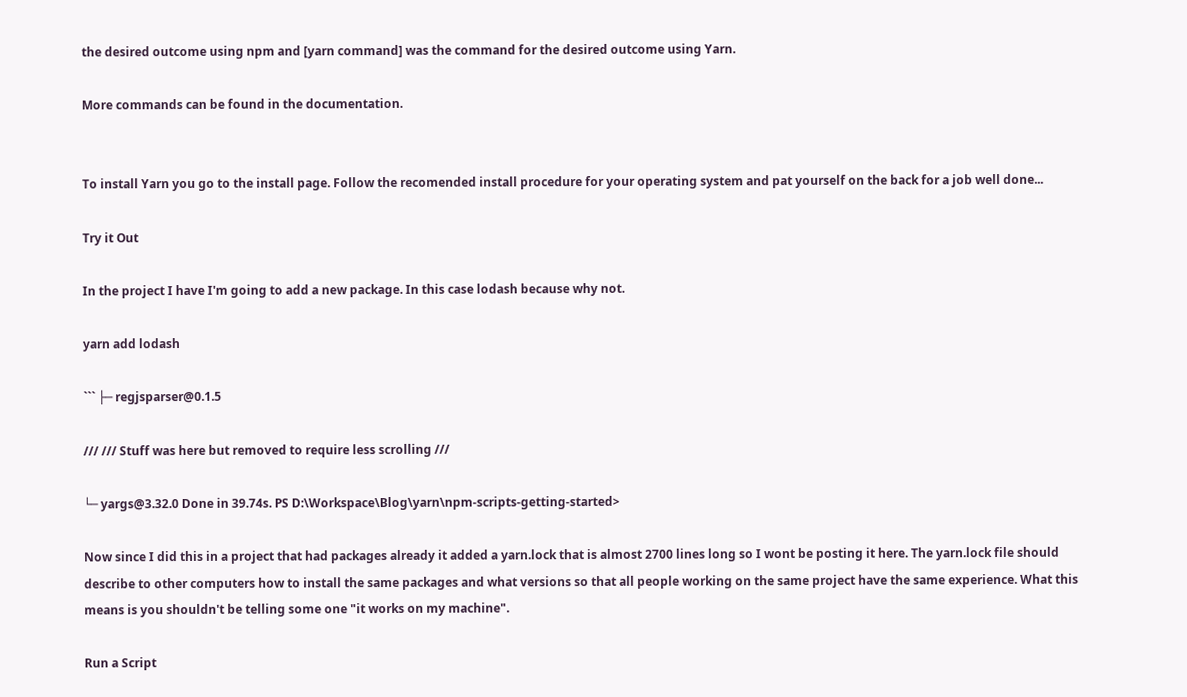the desired outcome using npm and [yarn command] was the command for the desired outcome using Yarn.

More commands can be found in the documentation.


To install Yarn you go to the install page. Follow the recomended install procedure for your operating system and pat yourself on the back for a job well done...

Try it Out

In the project I have I'm going to add a new package. In this case lodash because why not.

yarn add lodash

``` ├─ regjsparser@0.1.5

/// /// Stuff was here but removed to require less scrolling ///

└─ yargs@3.32.0 Done in 39.74s. PS D:\Workspace\Blog\yarn\npm-scripts-getting-started>

Now since I did this in a project that had packages already it added a yarn.lock that is almost 2700 lines long so I wont be posting it here. The yarn.lock file should describe to other computers how to install the same packages and what versions so that all people working on the same project have the same experience. What this means is you shouldn't be telling some one "it works on my machine".

Run a Script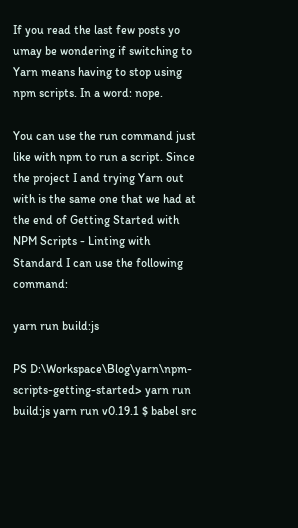If you read the last few posts yo umay be wondering if switching to Yarn means having to stop using npm scripts. In a word: nope.

You can use the run command just like with npm to run a script. Since the project I and trying Yarn out with is the same one that we had at the end of Getting Started with NPM Scripts - Linting with Standard I can use the following command:

yarn run build:js

PS D:\Workspace\Blog\yarn\npm-scripts-getting-started> yarn run build:js yarn run v0.19.1 $ babel src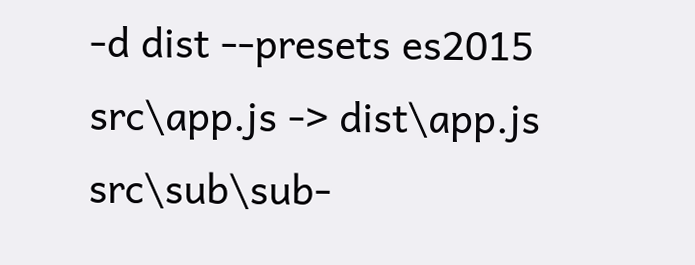-d dist --presets es2015 src\app.js -> dist\app.js src\sub\sub-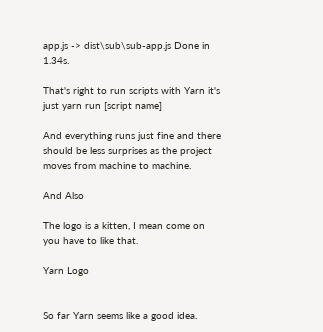app.js -> dist\sub\sub-app.js Done in 1.34s.

That's right to run scripts with Yarn it's just yarn run [script name]

And everything runs just fine and there should be less surprises as the project moves from machine to machine.

And Also

The logo is a kitten, I mean come on you have to like that.

Yarn Logo


So far Yarn seems like a good idea.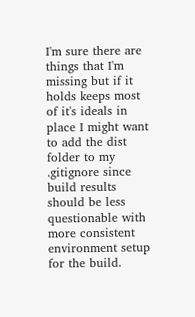I'm sure there are things that I'm missing but if it holds keeps most of it's ideals in place I might want to add the dist folder to my .gitignore since build results should be less questionable with more consistent environment setup for the build.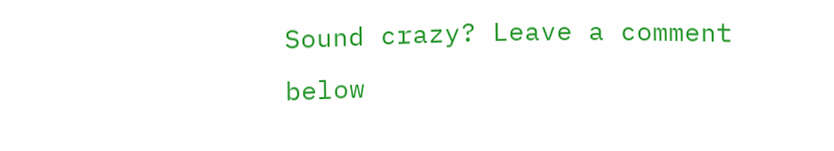Sound crazy? Leave a comment below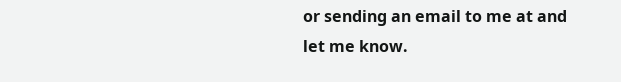or sending an email to me at and let me know.